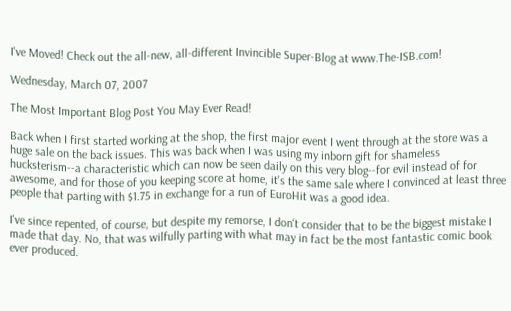I've Moved! Check out the all-new, all-different Invincible Super-Blog at www.The-ISB.com!

Wednesday, March 07, 2007

The Most Important Blog Post You May Ever Read!

Back when I first started working at the shop, the first major event I went through at the store was a huge sale on the back issues. This was back when I was using my inborn gift for shameless hucksterism--a characteristic which can now be seen daily on this very blog--for evil instead of for awesome, and for those of you keeping score at home, it's the same sale where I convinced at least three people that parting with $1.75 in exchange for a run of EuroHit was a good idea.

I've since repented, of course, but despite my remorse, I don't consider that to be the biggest mistake I made that day. No, that was wilfully parting with what may in fact be the most fantastic comic book ever produced.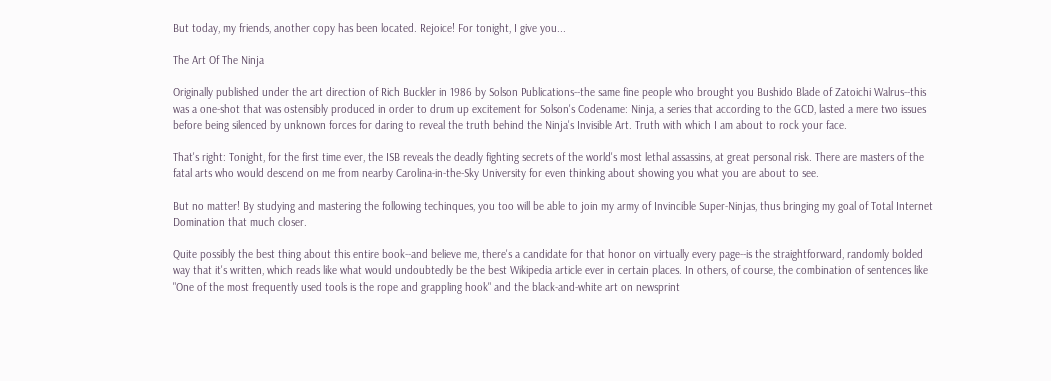But today, my friends, another copy has been located. Rejoice! For tonight, I give you...

The Art Of The Ninja

Originally published under the art direction of Rich Buckler in 1986 by Solson Publications--the same fine people who brought you Bushido Blade of Zatoichi Walrus--this was a one-shot that was ostensibly produced in order to drum up excitement for Solson's Codename: Ninja, a series that according to the GCD, lasted a mere two issues before being silenced by unknown forces for daring to reveal the truth behind the Ninja's Invisible Art. Truth with which I am about to rock your face.

That's right: Tonight, for the first time ever, the ISB reveals the deadly fighting secrets of the world's most lethal assassins, at great personal risk. There are masters of the fatal arts who would descend on me from nearby Carolina-in-the-Sky University for even thinking about showing you what you are about to see.

But no matter! By studying and mastering the following techinques, you too will be able to join my army of Invincible Super-Ninjas, thus bringing my goal of Total Internet Domination that much closer.

Quite possibly the best thing about this entire book--and believe me, there's a candidate for that honor on virtually every page--is the straightforward, randomly bolded way that it's written, which reads like what would undoubtedly be the best Wikipedia article ever in certain places. In others, of course, the combination of sentences like "One of the most frequently used tools is the rope and grappling hook" and the black-and-white art on newsprint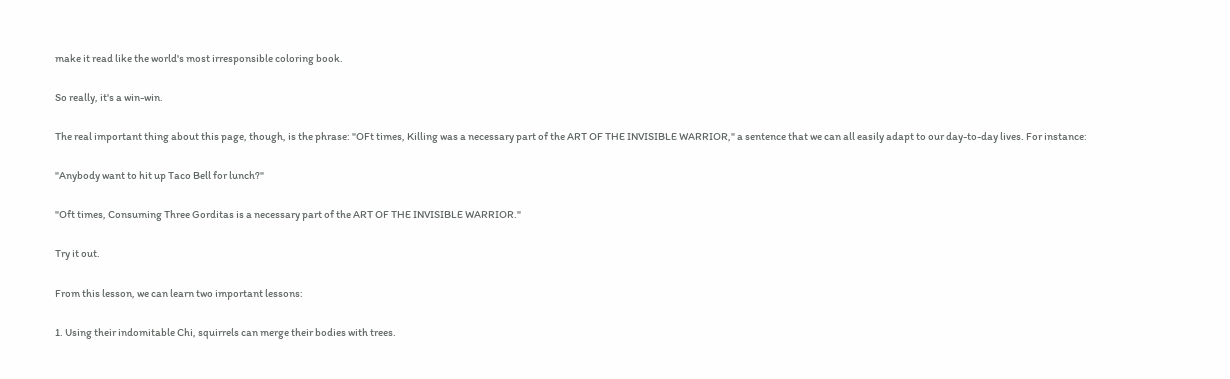make it read like the world's most irresponsible coloring book.

So really, it's a win-win.

The real important thing about this page, though, is the phrase: "OFt times, Killing was a necessary part of the ART OF THE INVISIBLE WARRIOR," a sentence that we can all easily adapt to our day-to-day lives. For instance:

"Anybody want to hit up Taco Bell for lunch?"

"Oft times, Consuming Three Gorditas is a necessary part of the ART OF THE INVISIBLE WARRIOR."

Try it out.

From this lesson, we can learn two important lessons:

1. Using their indomitable Chi, squirrels can merge their bodies with trees.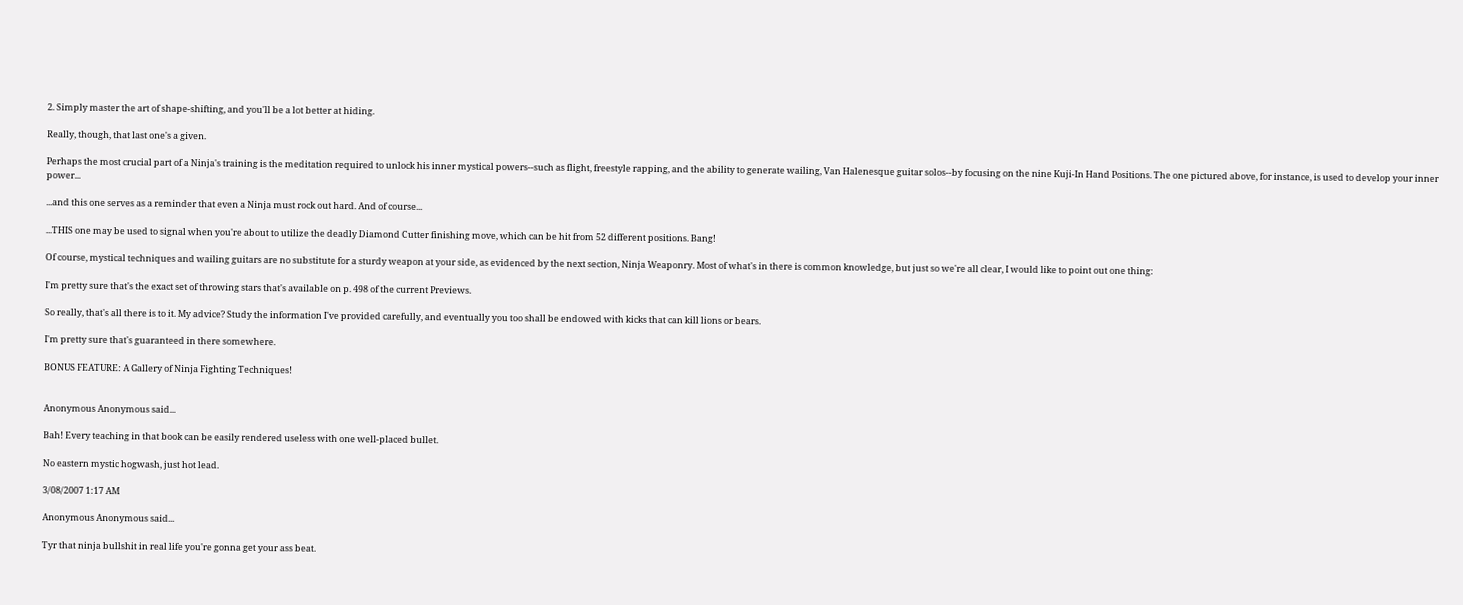2. Simply master the art of shape-shifting, and you'll be a lot better at hiding.

Really, though, that last one's a given.

Perhaps the most crucial part of a Ninja's training is the meditation required to unlock his inner mystical powers--such as flight, freestyle rapping, and the ability to generate wailing, Van Halenesque guitar solos--by focusing on the nine Kuji-In Hand Positions. The one pictured above, for instance, is used to develop your inner power...

...and this one serves as a reminder that even a Ninja must rock out hard. And of course...

...THIS one may be used to signal when you're about to utilize the deadly Diamond Cutter finishing move, which can be hit from 52 different positions. Bang!

Of course, mystical techniques and wailing guitars are no substitute for a sturdy weapon at your side, as evidenced by the next section, Ninja Weaponry. Most of what's in there is common knowledge, but just so we're all clear, I would like to point out one thing:

I'm pretty sure that's the exact set of throwing stars that's available on p. 498 of the current Previews.

So really, that's all there is to it. My advice? Study the information I've provided carefully, and eventually you too shall be endowed with kicks that can kill lions or bears.

I'm pretty sure that's guaranteed in there somewhere.

BONUS FEATURE: A Gallery of Ninja Fighting Techniques!


Anonymous Anonymous said...

Bah! Every teaching in that book can be easily rendered useless with one well-placed bullet.

No eastern mystic hogwash, just hot lead.

3/08/2007 1:17 AM

Anonymous Anonymous said...

Tyr that ninja bullshit in real life you're gonna get your ass beat.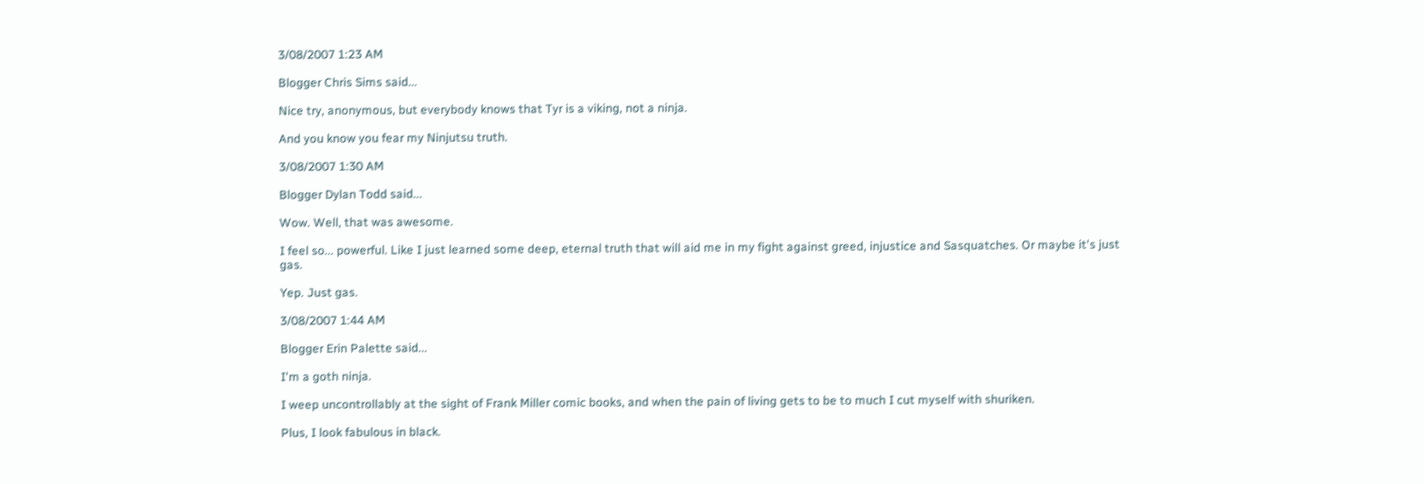3/08/2007 1:23 AM

Blogger Chris Sims said...

Nice try, anonymous, but everybody knows that Tyr is a viking, not a ninja.

And you know you fear my Ninjutsu truth.

3/08/2007 1:30 AM

Blogger Dylan Todd said...

Wow. Well, that was awesome.

I feel so... powerful. Like I just learned some deep, eternal truth that will aid me in my fight against greed, injustice and Sasquatches. Or maybe it's just gas.

Yep. Just gas.

3/08/2007 1:44 AM

Blogger Erin Palette said...

I'm a goth ninja.

I weep uncontrollably at the sight of Frank Miller comic books, and when the pain of living gets to be to much I cut myself with shuriken.

Plus, I look fabulous in black.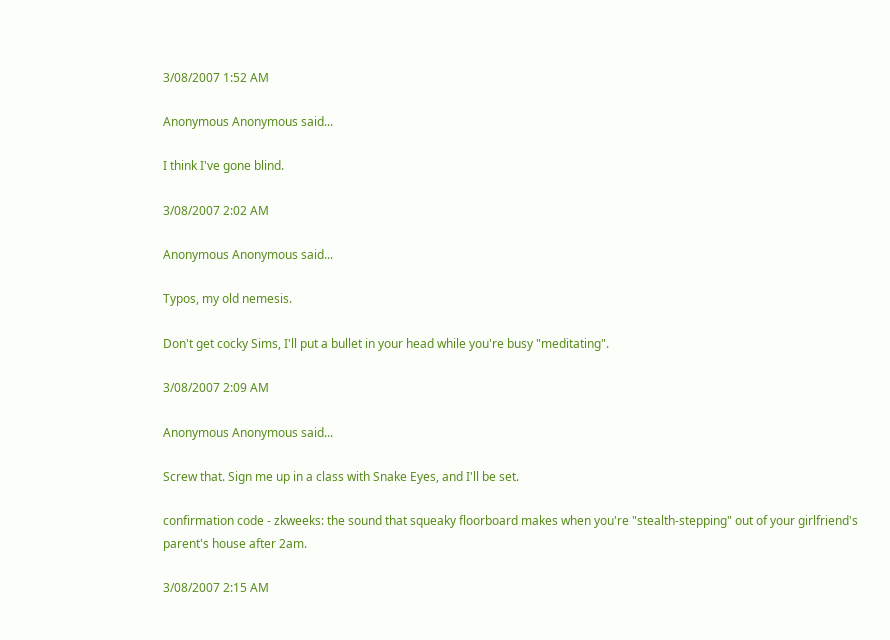3/08/2007 1:52 AM

Anonymous Anonymous said...

I think I've gone blind.

3/08/2007 2:02 AM

Anonymous Anonymous said...

Typos, my old nemesis.

Don't get cocky Sims, I'll put a bullet in your head while you're busy "meditating".

3/08/2007 2:09 AM

Anonymous Anonymous said...

Screw that. Sign me up in a class with Snake Eyes, and I'll be set.

confirmation code - zkweeks: the sound that squeaky floorboard makes when you're "stealth-stepping" out of your girlfriend's parent's house after 2am.

3/08/2007 2:15 AM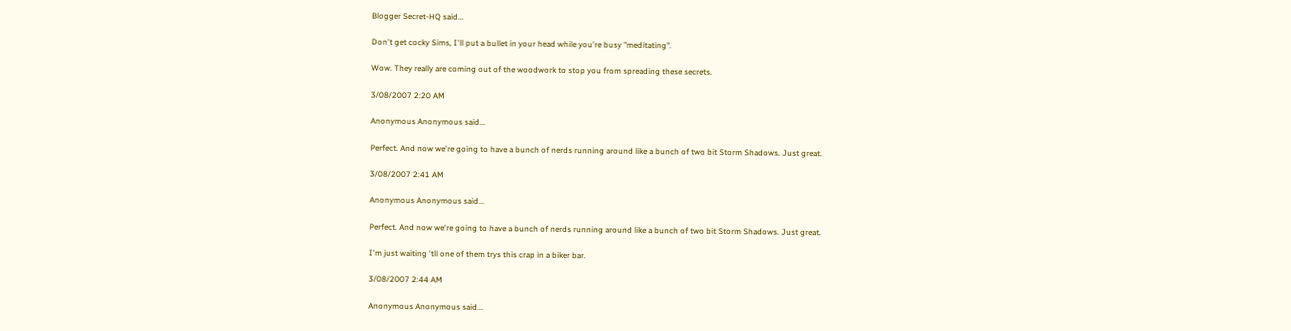Blogger Secret-HQ said...

Don't get cocky Sims, I'll put a bullet in your head while you're busy "meditating".

Wow. They really are coming out of the woodwork to stop you from spreading these secrets.

3/08/2007 2:20 AM

Anonymous Anonymous said...

Perfect. And now we're going to have a bunch of nerds running around like a bunch of two bit Storm Shadows. Just great.

3/08/2007 2:41 AM

Anonymous Anonymous said...

Perfect. And now we're going to have a bunch of nerds running around like a bunch of two bit Storm Shadows. Just great.

I'm just waiting 'tll one of them trys this crap in a biker bar.

3/08/2007 2:44 AM

Anonymous Anonymous said...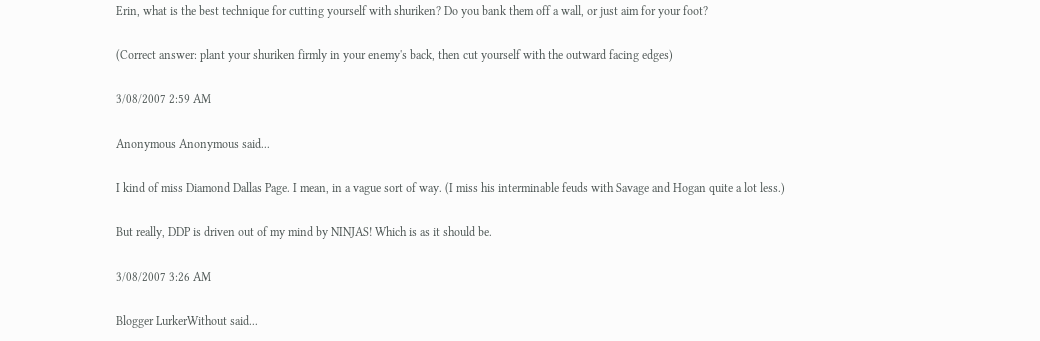Erin, what is the best technique for cutting yourself with shuriken? Do you bank them off a wall, or just aim for your foot?

(Correct answer: plant your shuriken firmly in your enemy's back, then cut yourself with the outward facing edges)

3/08/2007 2:59 AM

Anonymous Anonymous said...

I kind of miss Diamond Dallas Page. I mean, in a vague sort of way. (I miss his interminable feuds with Savage and Hogan quite a lot less.)

But really, DDP is driven out of my mind by NINJAS! Which is as it should be.

3/08/2007 3:26 AM

Blogger LurkerWithout said...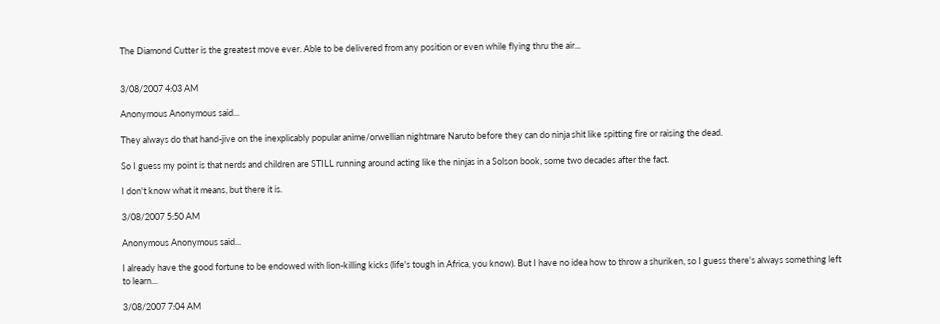The Diamond Cutter is the greatest move ever. Able to be delivered from any position or even while flying thru the air...


3/08/2007 4:03 AM

Anonymous Anonymous said...

They always do that hand-jive on the inexplicably popular anime/orwellian nightmare Naruto before they can do ninja shit like spitting fire or raising the dead.

So I guess my point is that nerds and children are STILL running around acting like the ninjas in a Solson book, some two decades after the fact.

I don't know what it means, but there it is.

3/08/2007 5:50 AM

Anonymous Anonymous said...

I already have the good fortune to be endowed with lion-killing kicks (life's tough in Africa, you know). But I have no idea how to throw a shuriken, so I guess there's always something left to learn...

3/08/2007 7:04 AM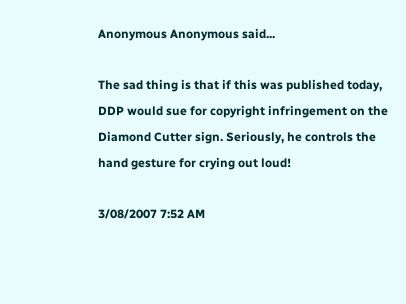Anonymous Anonymous said...

The sad thing is that if this was published today, DDP would sue for copyright infringement on the Diamond Cutter sign. Seriously, he controls the hand gesture for crying out loud!

3/08/2007 7:52 AM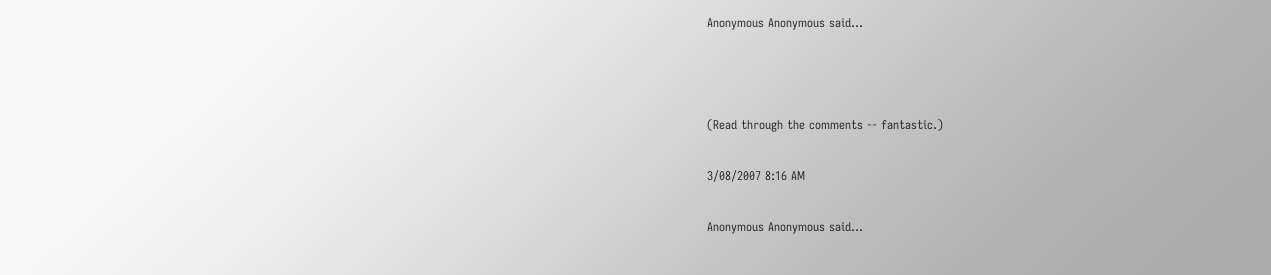Anonymous Anonymous said...



(Read through the comments -- fantastic.)

3/08/2007 8:16 AM

Anonymous Anonymous said...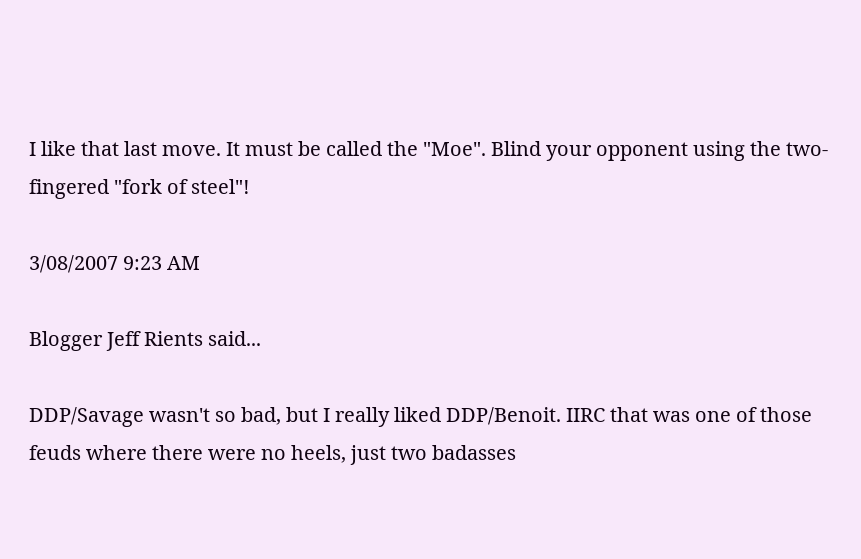I like that last move. It must be called the "Moe". Blind your opponent using the two-fingered "fork of steel"!

3/08/2007 9:23 AM

Blogger Jeff Rients said...

DDP/Savage wasn't so bad, but I really liked DDP/Benoit. IIRC that was one of those feuds where there were no heels, just two badasses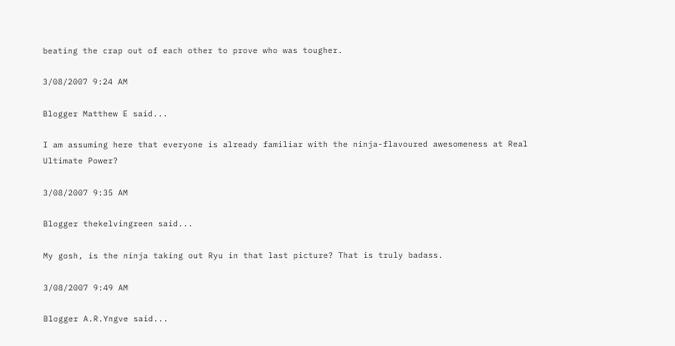beating the crap out of each other to prove who was tougher.

3/08/2007 9:24 AM

Blogger Matthew E said...

I am assuming here that everyone is already familiar with the ninja-flavoured awesomeness at Real Ultimate Power?

3/08/2007 9:35 AM

Blogger thekelvingreen said...

My gosh, is the ninja taking out Ryu in that last picture? That is truly badass.

3/08/2007 9:49 AM

Blogger A.R.Yngve said...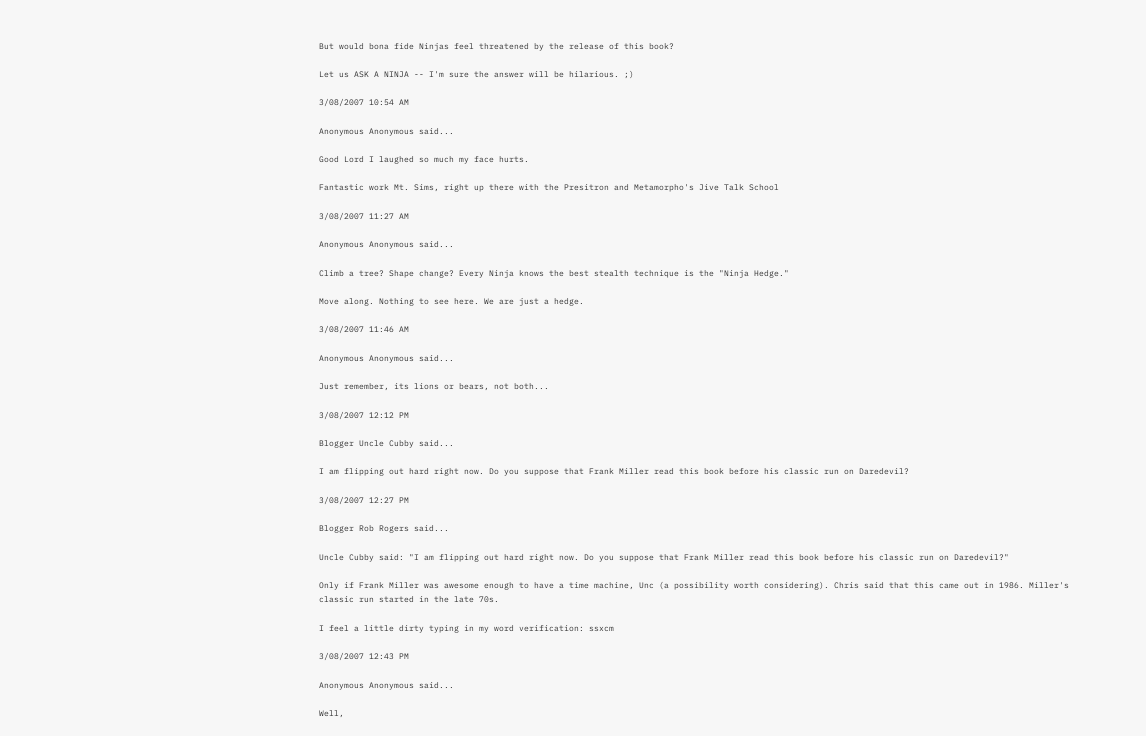But would bona fide Ninjas feel threatened by the release of this book?

Let us ASK A NINJA -- I'm sure the answer will be hilarious. ;)

3/08/2007 10:54 AM

Anonymous Anonymous said...

Good Lord I laughed so much my face hurts.

Fantastic work Mt. Sims, right up there with the Presitron and Metamorpho's Jive Talk School

3/08/2007 11:27 AM

Anonymous Anonymous said...

Climb a tree? Shape change? Every Ninja knows the best stealth technique is the "Ninja Hedge."

Move along. Nothing to see here. We are just a hedge.

3/08/2007 11:46 AM

Anonymous Anonymous said...

Just remember, its lions or bears, not both...

3/08/2007 12:12 PM

Blogger Uncle Cubby said...

I am flipping out hard right now. Do you suppose that Frank Miller read this book before his classic run on Daredevil?

3/08/2007 12:27 PM

Blogger Rob Rogers said...

Uncle Cubby said: "I am flipping out hard right now. Do you suppose that Frank Miller read this book before his classic run on Daredevil?"

Only if Frank Miller was awesome enough to have a time machine, Unc (a possibility worth considering). Chris said that this came out in 1986. Miller's classic run started in the late 70s.

I feel a little dirty typing in my word verification: ssxcm

3/08/2007 12:43 PM

Anonymous Anonymous said...

Well,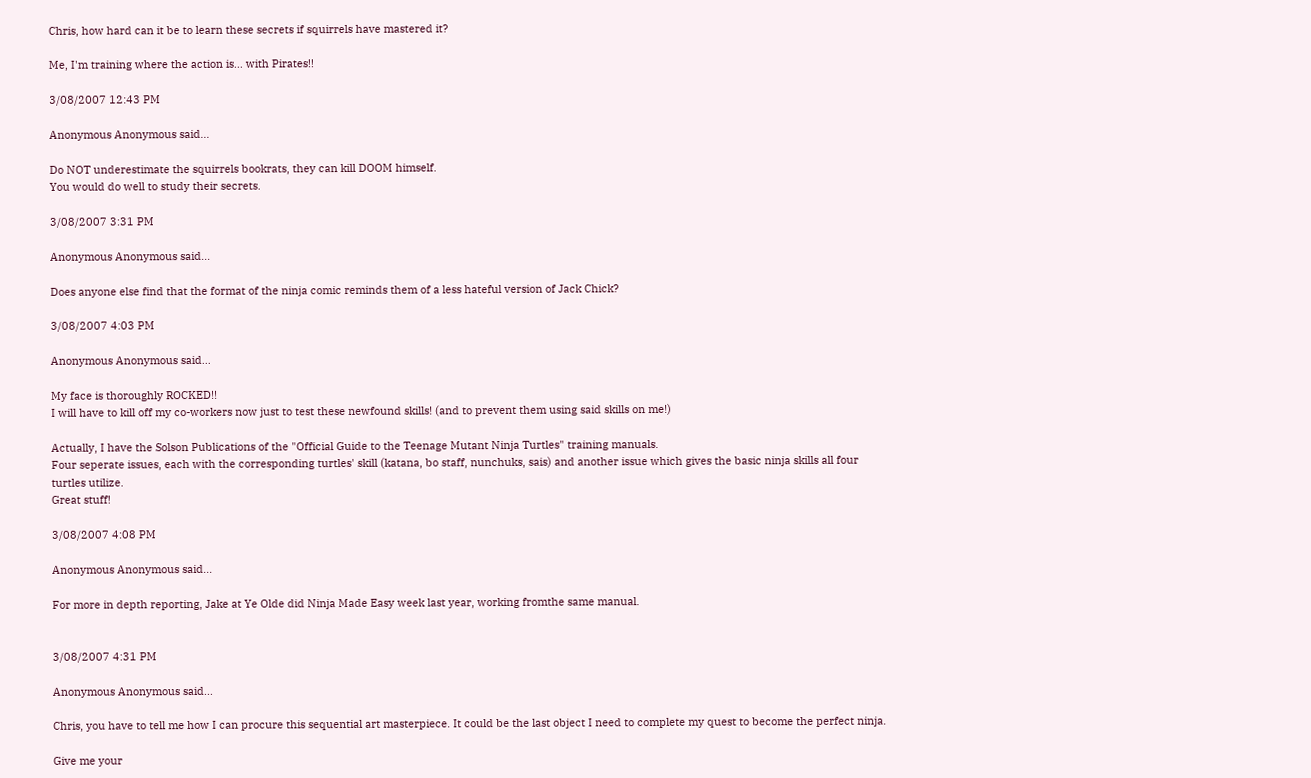Chris, how hard can it be to learn these secrets if squirrels have mastered it?

Me, I'm training where the action is... with Pirates!!

3/08/2007 12:43 PM

Anonymous Anonymous said...

Do NOT underestimate the squirrels bookrats, they can kill DOOM himself.
You would do well to study their secrets.

3/08/2007 3:31 PM

Anonymous Anonymous said...

Does anyone else find that the format of the ninja comic reminds them of a less hateful version of Jack Chick?

3/08/2007 4:03 PM

Anonymous Anonymous said...

My face is thoroughly ROCKED!!
I will have to kill off my co-workers now just to test these newfound skills! (and to prevent them using said skills on me!)

Actually, I have the Solson Publications of the "Official Guide to the Teenage Mutant Ninja Turtles" training manuals.
Four seperate issues, each with the corresponding turtles' skill (katana, bo staff, nunchuks, sais) and another issue which gives the basic ninja skills all four turtles utilize.
Great stuff!

3/08/2007 4:08 PM

Anonymous Anonymous said...

For more in depth reporting, Jake at Ye Olde did Ninja Made Easy week last year, working fromthe same manual.


3/08/2007 4:31 PM

Anonymous Anonymous said...

Chris, you have to tell me how I can procure this sequential art masterpiece. It could be the last object I need to complete my quest to become the perfect ninja.

Give me your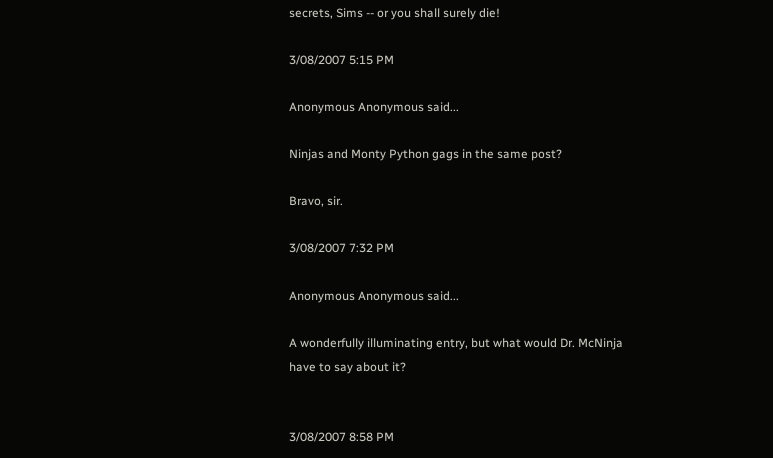secrets, Sims -- or you shall surely die!

3/08/2007 5:15 PM

Anonymous Anonymous said...

Ninjas and Monty Python gags in the same post?

Bravo, sir.

3/08/2007 7:32 PM

Anonymous Anonymous said...

A wonderfully illuminating entry, but what would Dr. McNinja have to say about it?


3/08/2007 8:58 PM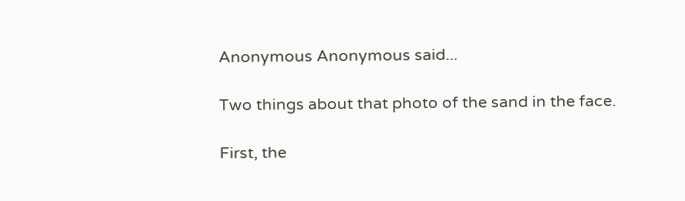Anonymous Anonymous said...

Two things about that photo of the sand in the face.

First, the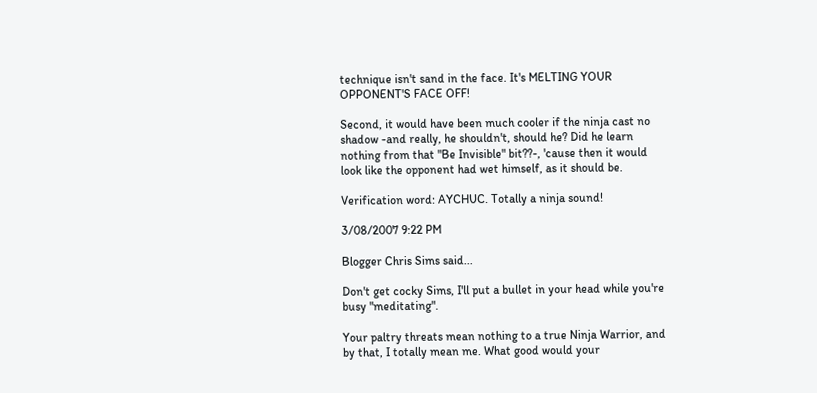technique isn't sand in the face. It's MELTING YOUR OPPONENT'S FACE OFF!

Second, it would have been much cooler if the ninja cast no shadow -and really, he shouldn't, should he? Did he learn nothing from that "Be Invisible" bit??-, 'cause then it would look like the opponent had wet himself, as it should be.

Verification word: AYCHUC. Totally a ninja sound!

3/08/2007 9:22 PM

Blogger Chris Sims said...

Don't get cocky Sims, I'll put a bullet in your head while you're busy "meditating".

Your paltry threats mean nothing to a true Ninja Warrior, and by that, I totally mean me. What good would your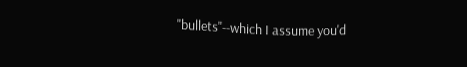"bullets"--which I assume you'd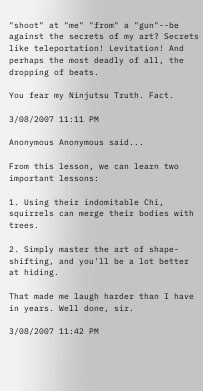"shoot" at "me" "from" a "gun"--be against the secrets of my art? Secrets like teleportation! Levitation! And perhaps the most deadly of all, the dropping of beats.

You fear my Ninjutsu Truth. Fact.

3/08/2007 11:11 PM

Anonymous Anonymous said...

From this lesson, we can learn two important lessons:

1. Using their indomitable Chi, squirrels can merge their bodies with trees.

2. Simply master the art of shape-shifting, and you'll be a lot better at hiding.

That made me laugh harder than I have in years. Well done, sir.

3/08/2007 11:42 PM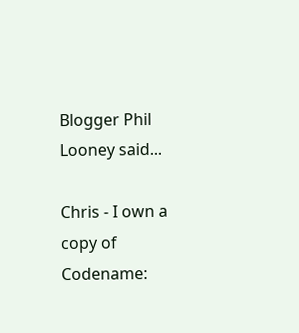Blogger Phil Looney said...

Chris - I own a copy of Codename: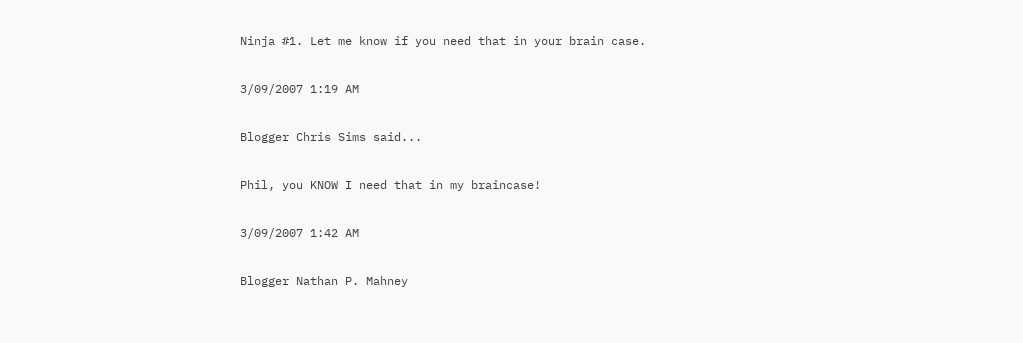Ninja #1. Let me know if you need that in your brain case.

3/09/2007 1:19 AM

Blogger Chris Sims said...

Phil, you KNOW I need that in my braincase!

3/09/2007 1:42 AM

Blogger Nathan P. Mahney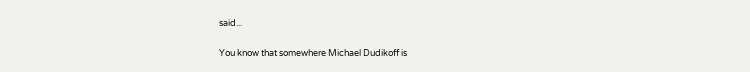said...

You know that somewhere Michael Dudikoff is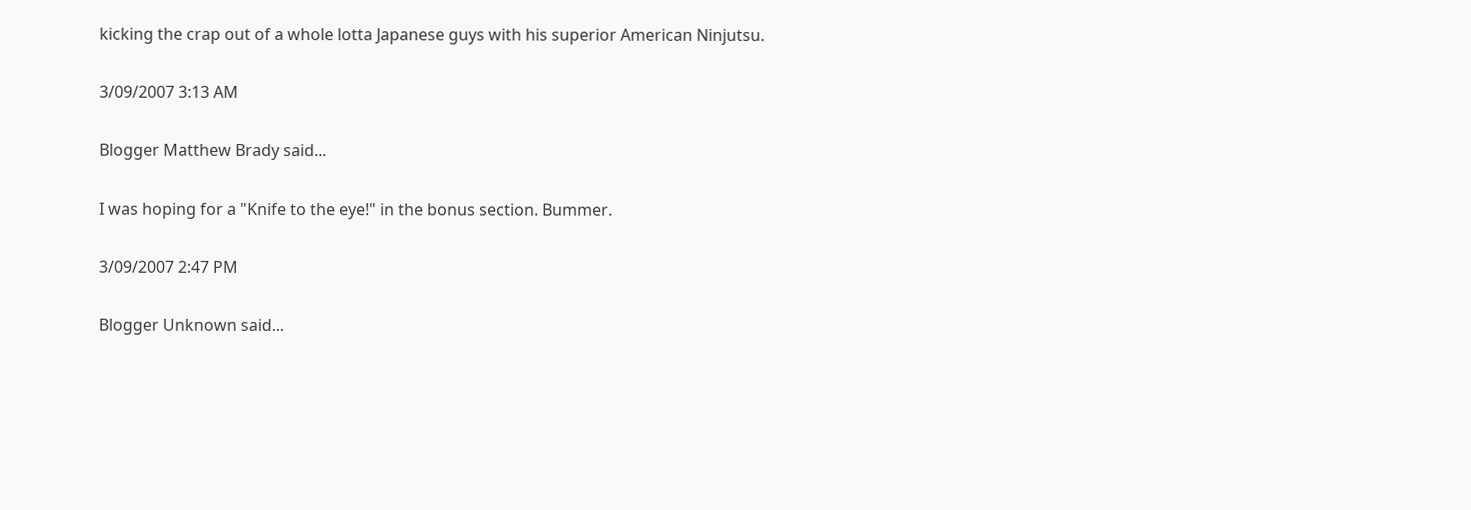kicking the crap out of a whole lotta Japanese guys with his superior American Ninjutsu.

3/09/2007 3:13 AM

Blogger Matthew Brady said...

I was hoping for a "Knife to the eye!" in the bonus section. Bummer.

3/09/2007 2:47 PM

Blogger Unknown said...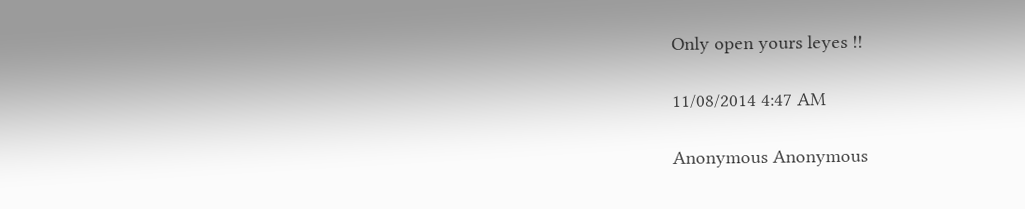Only open yours leyes !!

11/08/2014 4:47 AM

Anonymous Anonymous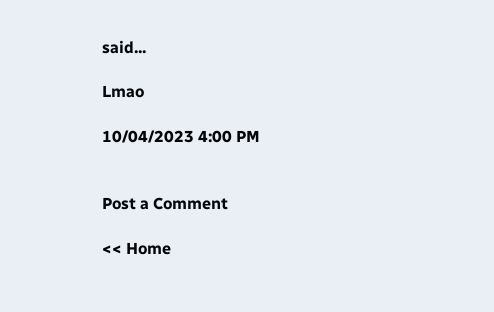said...

Lmao

10/04/2023 4:00 PM


Post a Comment

<< Home